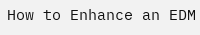How to Enhance an EDM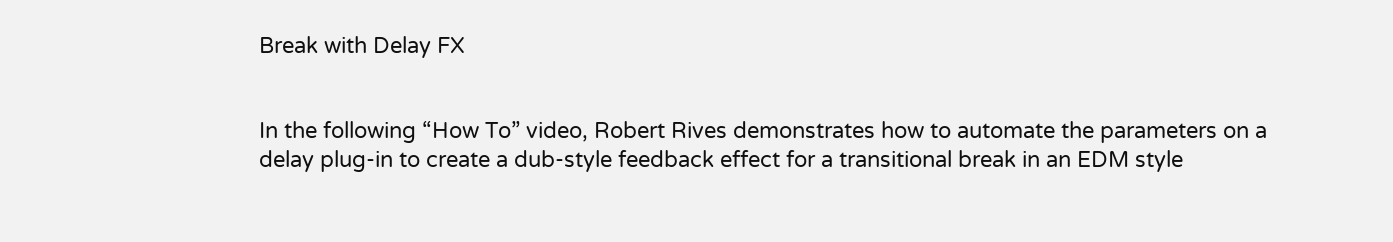Break with Delay FX


In the following “How To” video, Robert Rives demonstrates how to automate the parameters on a delay plug-in to create a dub-style feedback effect for a transitional break in an EDM style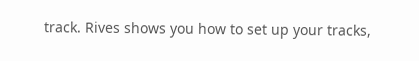track. Rives shows you how to set up your tracks,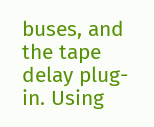buses, and the tape delay plug-in. Using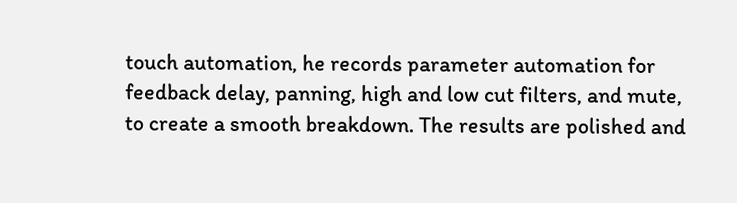touch automation, he records parameter automation for feedback delay, panning, high and low cut filters, and mute, to create a smooth breakdown. The results are polished and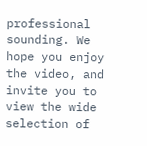professional sounding. We hope you enjoy the video, and invite you to view the wide selection of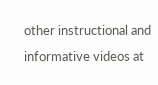other instructional and informative videos at